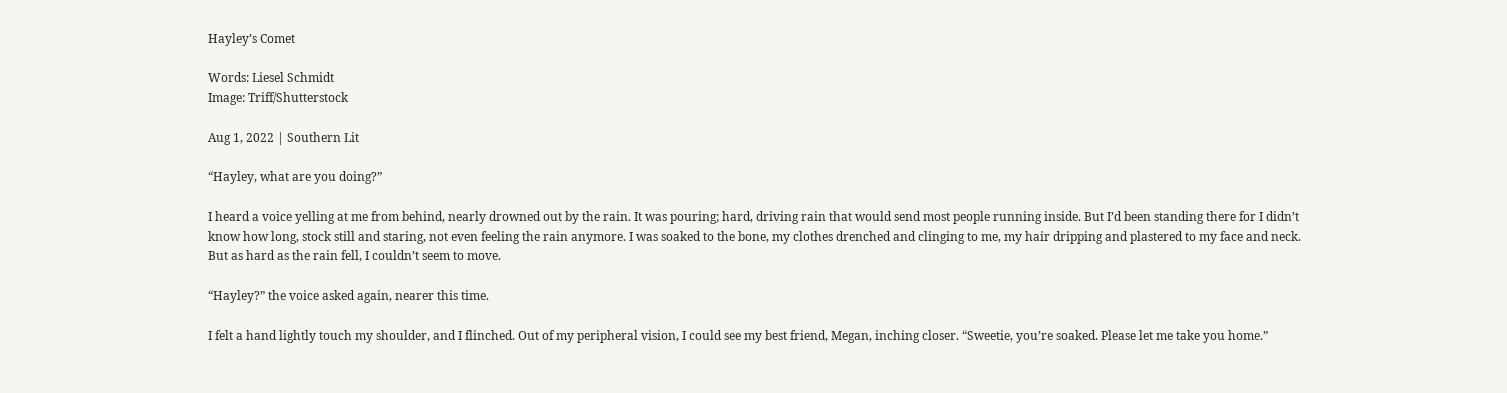Hayley’s Comet

Words: Liesel Schmidt
Image: Triff/Shutterstock

Aug 1, 2022 | Southern Lit

“Hayley, what are you doing?”

I heard a voice yelling at me from behind, nearly drowned out by the rain. It was pouring; hard, driving rain that would send most people running inside. But I’d been standing there for I didn’t know how long, stock still and staring, not even feeling the rain anymore. I was soaked to the bone, my clothes drenched and clinging to me, my hair dripping and plastered to my face and neck. But as hard as the rain fell, I couldn’t seem to move.

“Hayley?” the voice asked again, nearer this time.

I felt a hand lightly touch my shoulder, and I flinched. Out of my peripheral vision, I could see my best friend, Megan, inching closer. “Sweetie, you’re soaked. Please let me take you home.”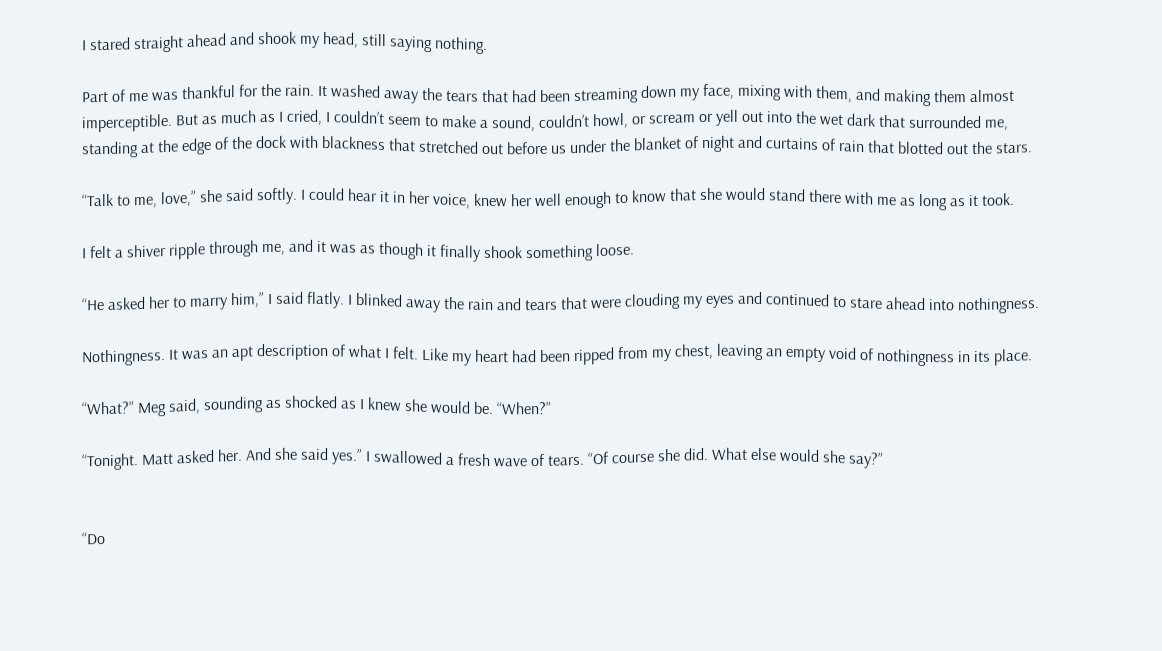I stared straight ahead and shook my head, still saying nothing.

Part of me was thankful for the rain. It washed away the tears that had been streaming down my face, mixing with them, and making them almost imperceptible. But as much as I cried, I couldn’t seem to make a sound, couldn’t howl, or scream or yell out into the wet dark that surrounded me, standing at the edge of the dock with blackness that stretched out before us under the blanket of night and curtains of rain that blotted out the stars.

“Talk to me, love,” she said softly. I could hear it in her voice, knew her well enough to know that she would stand there with me as long as it took.

I felt a shiver ripple through me, and it was as though it finally shook something loose.

“He asked her to marry him,” I said flatly. I blinked away the rain and tears that were clouding my eyes and continued to stare ahead into nothingness.

Nothingness. It was an apt description of what I felt. Like my heart had been ripped from my chest, leaving an empty void of nothingness in its place.

“What?” Meg said, sounding as shocked as I knew she would be. “When?”

“Tonight. Matt asked her. And she said yes.” I swallowed a fresh wave of tears. “Of course she did. What else would she say?”


“Do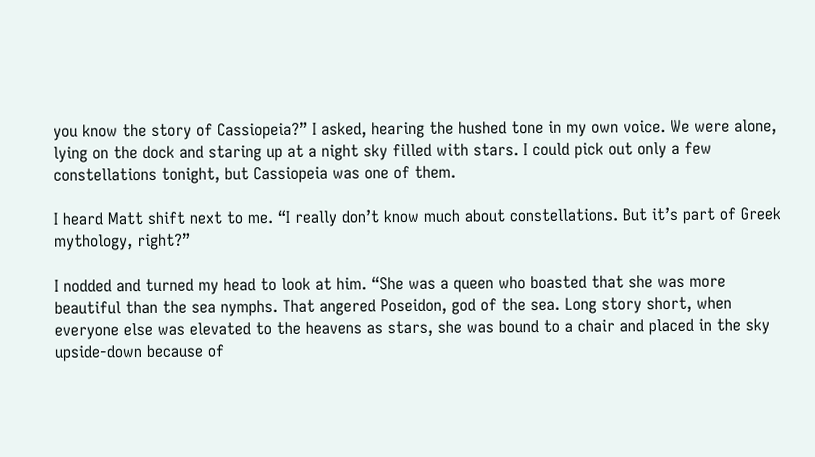you know the story of Cassiopeia?” I asked, hearing the hushed tone in my own voice. We were alone, lying on the dock and staring up at a night sky filled with stars. I could pick out only a few constellations tonight, but Cassiopeia was one of them.

I heard Matt shift next to me. “I really don’t know much about constellations. But it’s part of Greek mythology, right?”

I nodded and turned my head to look at him. “She was a queen who boasted that she was more beautiful than the sea nymphs. That angered Poseidon, god of the sea. Long story short, when everyone else was elevated to the heavens as stars, she was bound to a chair and placed in the sky upside-down because of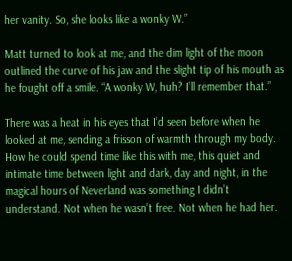her vanity. So, she looks like a wonky W.”

Matt turned to look at me, and the dim light of the moon outlined the curve of his jaw and the slight tip of his mouth as he fought off a smile. “A wonky W, huh? I’ll remember that.”

There was a heat in his eyes that I’d seen before when he looked at me, sending a frisson of warmth through my body. How he could spend time like this with me, this quiet and intimate time between light and dark, day and night, in the magical hours of Neverland was something I didn’t understand. Not when he wasn’t free. Not when he had her.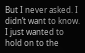But I never asked. I didn’t want to know. I just wanted to hold on to the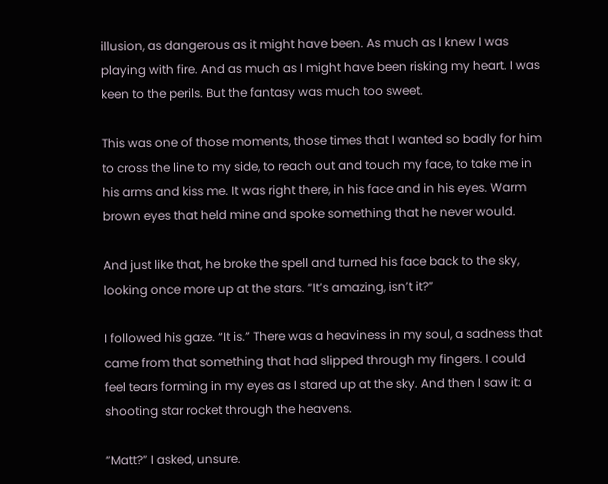illusion, as dangerous as it might have been. As much as I knew I was playing with fire. And as much as I might have been risking my heart. I was keen to the perils. But the fantasy was much too sweet.

This was one of those moments, those times that I wanted so badly for him to cross the line to my side, to reach out and touch my face, to take me in his arms and kiss me. It was right there, in his face and in his eyes. Warm brown eyes that held mine and spoke something that he never would.

And just like that, he broke the spell and turned his face back to the sky, looking once more up at the stars. “It’s amazing, isn’t it?”

I followed his gaze. “It is.” There was a heaviness in my soul, a sadness that came from that something that had slipped through my fingers. I could feel tears forming in my eyes as I stared up at the sky. And then I saw it: a shooting star rocket through the heavens.

“Matt?” I asked, unsure.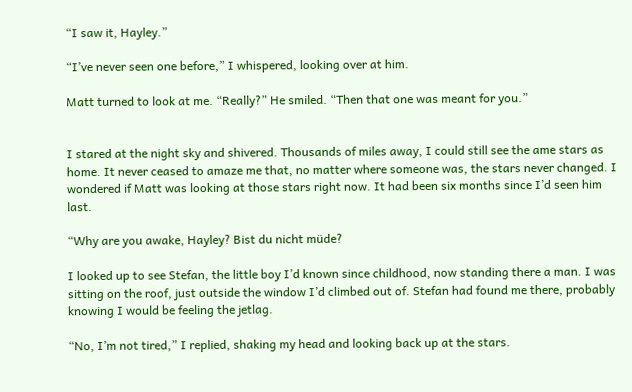“I saw it, Hayley.”

“I’ve never seen one before,” I whispered, looking over at him.

Matt turned to look at me. “Really?” He smiled. “Then that one was meant for you.”


I stared at the night sky and shivered. Thousands of miles away, I could still see the ame stars as home. It never ceased to amaze me that, no matter where someone was, the stars never changed. I wondered if Matt was looking at those stars right now. It had been six months since I’d seen him last.

“Why are you awake, Hayley? Bist du nicht müde?

I looked up to see Stefan, the little boy I’d known since childhood, now standing there a man. I was sitting on the roof, just outside the window I’d climbed out of. Stefan had found me there, probably knowing I would be feeling the jetlag.

“No, I’m not tired,” I replied, shaking my head and looking back up at the stars.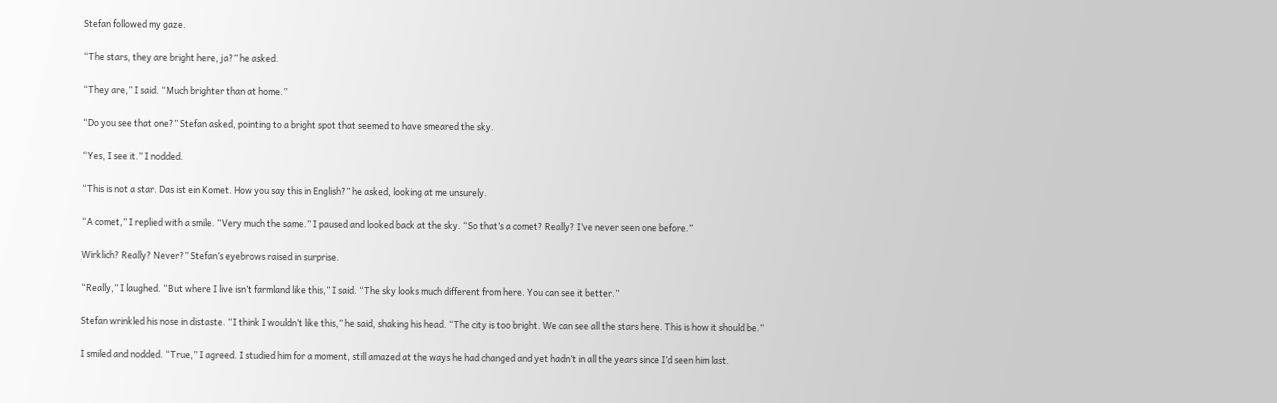Stefan followed my gaze.

“The stars, they are bright here, ja?” he asked.

“They are,” I said. “Much brighter than at home.”

“Do you see that one?” Stefan asked, pointing to a bright spot that seemed to have smeared the sky.

“Yes, I see it.” I nodded.

“This is not a star. Das ist ein Komet. How you say this in English?” he asked, looking at me unsurely.

“A comet,” I replied with a smile. “Very much the same.” I paused and looked back at the sky. “So that’s a comet? Really? I’ve never seen one before.”

Wirklich? Really? Never?” Stefan’s eyebrows raised in surprise.

“Really,” I laughed. “But where I live isn’t farmland like this,” I said. “The sky looks much different from here. You can see it better.”

Stefan wrinkled his nose in distaste. “I think I wouldn’t like this,” he said, shaking his head. “The city is too bright. We can see all the stars here. This is how it should be.”

I smiled and nodded. “True,” I agreed. I studied him for a moment, still amazed at the ways he had changed and yet hadn’t in all the years since I’d seen him last.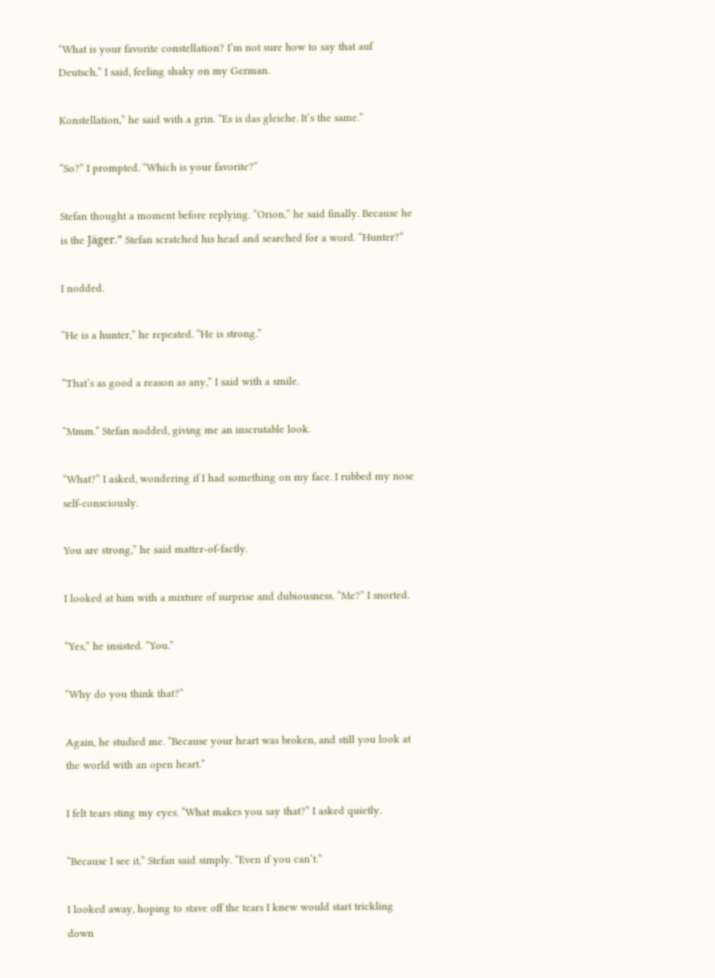“What is your favorite constellation? I’m not sure how to say that auf Deutsch,” I said, feeling shaky on my German.

Konstellation,” he said with a grin. “Es is das gleiche. It’s the same.”

“So?” I prompted. “Which is your favorite?”

Stefan thought a moment before replying. “Orion,” he said finally. Because he is the Jäger.” Stefan scratched his head and searched for a word. “Hunter?”

I nodded.

“He is a hunter,” he repeated. “He is strong.”

“That’s as good a reason as any,” I said with a smile.

“Mmm.” Stefan nodded, giving me an inscrutable look.

“What?” I asked, wondering if I had something on my face. I rubbed my nose self-consciously.

You are strong,” he said matter-of-factly.

I looked at him with a mixture of surprise and dubiousness. “Me?” I snorted.

“Yes,” he insisted. “You.”

“Why do you think that?”

Again, he studied me. “Because your heart was broken, and still you look at the world with an open heart.”

I felt tears sting my eyes. “What makes you say that?” I asked quietly.

“Because I see it,” Stefan said simply. “Even if you can’t.”

I looked away, hoping to stave off the tears I knew would start trickling down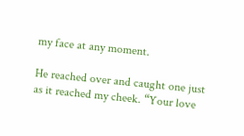my face at any moment.

He reached over and caught one just as it reached my cheek. “Your love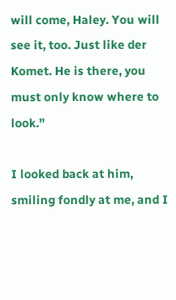will come, Haley. You will see it, too. Just like der Komet. He is there, you must only know where to look.”

I looked back at him, smiling fondly at me, and I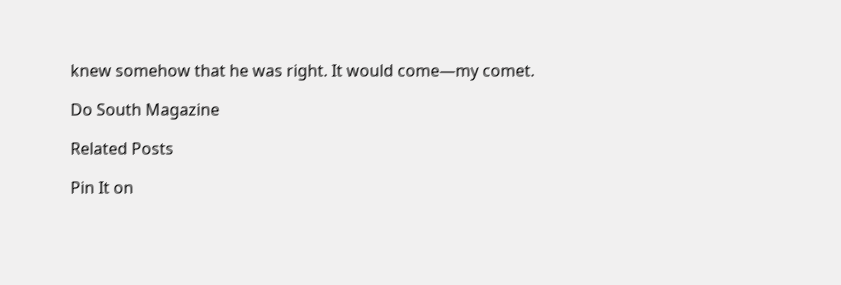knew somehow that he was right. It would come—my comet.

Do South Magazine

Related Posts

Pin It on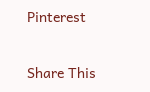Pinterest

Share This